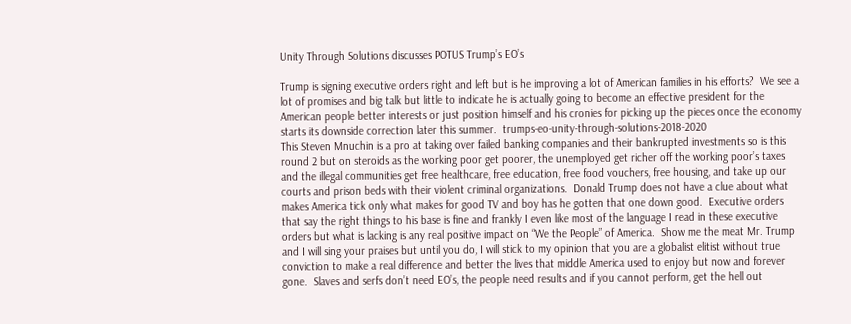Unity Through Solutions discusses POTUS Trump’s EO’s

Trump is signing executive orders right and left but is he improving a lot of American families in his efforts?  We see a lot of promises and big talk but little to indicate he is actually going to become an effective president for the American people better interests or just position himself and his cronies for picking up the pieces once the economy starts its downside correction later this summer.  trumps-eo-unity-through-solutions-2018-2020
This Steven Mnuchin is a pro at taking over failed banking companies and their bankrupted investments so is this round 2 but on steroids as the working poor get poorer, the unemployed get richer off the working poor’s taxes and the illegal communities get free healthcare, free education, free food vouchers, free housing, and take up our courts and prison beds with their violent criminal organizations.  Donald Trump does not have a clue about what makes America tick only what makes for good TV and boy has he gotten that one down good.  Executive orders that say the right things to his base is fine and frankly I even like most of the language I read in these executive orders but what is lacking is any real positive impact on “We the People” of America.  Show me the meat Mr. Trump and I will sing your praises but until you do, I will stick to my opinion that you are a globalist elitist without true conviction to make a real difference and better the lives that middle America used to enjoy but now and forever gone.  Slaves and serfs don’t need EO’s, the people need results and if you cannot perform, get the hell out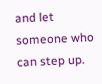and let someone who can step up.